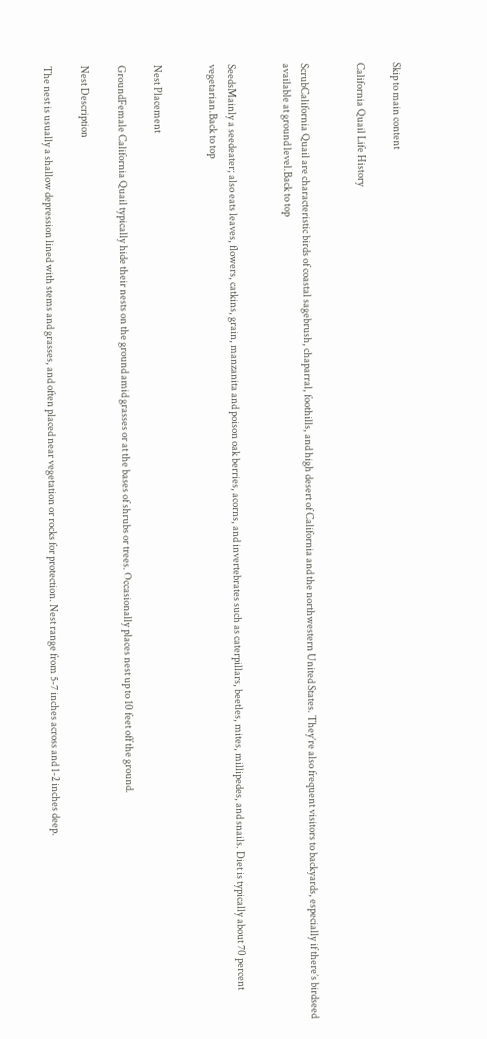Skip to main content

California Quail Life History


ScrubCalifornia Quail are characteristic birds of coastal sagebrush, chaparral, foothills, and high desert of California and the northwestern United States. They’re also frequent visitors to backyards, especially if there’s birdseed available at ground level.Back to top


SeedsMainly a seedeater; also eats leaves, flowers, catkins, grain, manzanita and poison oak berries, acorns, and invertebrates such as caterpillars, beetles, mites, millipedes, and snails. Diet is typically about 70 percent vegetarian.Back to top


Nest Placement

GroundFemale California Quail typically hide their nests on the ground amid grasses or at the bases of shrubs or trees. Occasionally places nest up to 10 feet off the ground.

Nest Description

The nest is usually a shallow depression lined with stems and grasses, and often placed near vegetation or rocks for protection. Nest range from 5-7 inches across and 1-2 inches deep.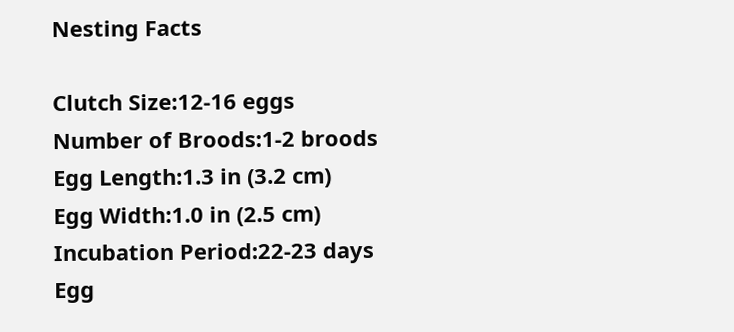Nesting Facts

Clutch Size:12-16 eggs
Number of Broods:1-2 broods
Egg Length:1.3 in (3.2 cm)
Egg Width:1.0 in (2.5 cm)
Incubation Period:22-23 days
Egg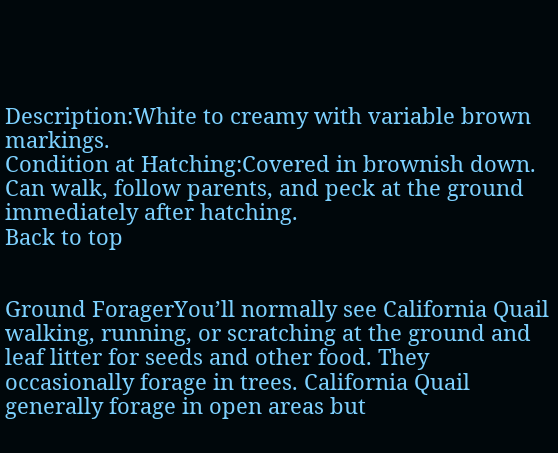Description:White to creamy with variable brown markings.
Condition at Hatching:Covered in brownish down. Can walk, follow parents, and peck at the ground immediately after hatching.
Back to top


Ground ForagerYou’ll normally see California Quail walking, running, or scratching at the ground and leaf litter for seeds and other food. They occasionally forage in trees. California Quail generally forage in open areas but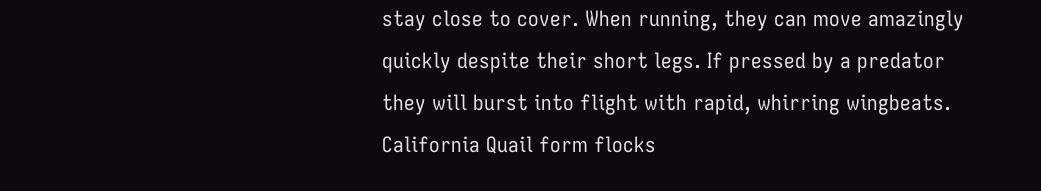stay close to cover. When running, they can move amazingly quickly despite their short legs. If pressed by a predator they will burst into flight with rapid, whirring wingbeats. California Quail form flocks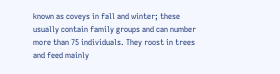known as coveys in fall and winter; these usually contain family groups and can number more than 75 individuals. They roost in trees and feed mainly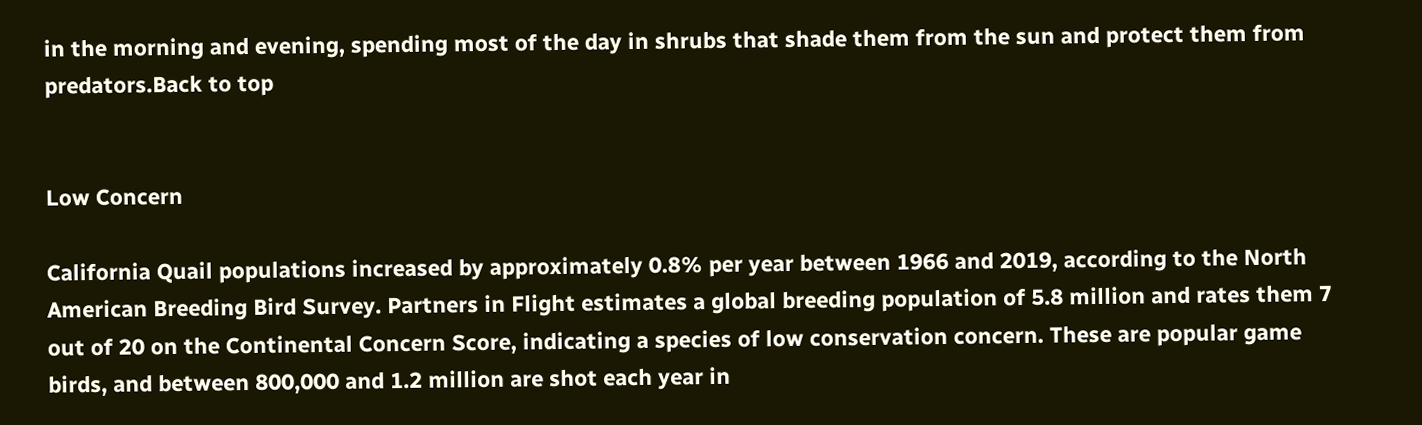in the morning and evening, spending most of the day in shrubs that shade them from the sun and protect them from predators.Back to top


Low Concern

California Quail populations increased by approximately 0.8% per year between 1966 and 2019, according to the North American Breeding Bird Survey. Partners in Flight estimates a global breeding population of 5.8 million and rates them 7 out of 20 on the Continental Concern Score, indicating a species of low conservation concern. These are popular game birds, and between 800,000 and 1.2 million are shot each year in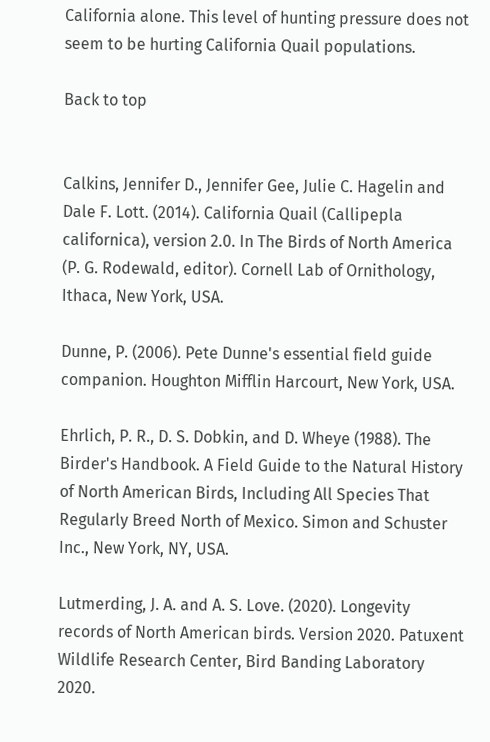California alone. This level of hunting pressure does not seem to be hurting California Quail populations.

Back to top


Calkins, Jennifer D., Jennifer Gee, Julie C. Hagelin and Dale F. Lott. (2014). California Quail (Callipepla californica), version 2.0. In The Birds of North America (P. G. Rodewald, editor). Cornell Lab of Ornithology, Ithaca, New York, USA.

Dunne, P. (2006). Pete Dunne's essential field guide companion. Houghton Mifflin Harcourt, New York, USA.

Ehrlich, P. R., D. S. Dobkin, and D. Wheye (1988). The Birder's Handbook. A Field Guide to the Natural History of North American Birds, Including All Species That Regularly Breed North of Mexico. Simon and Schuster Inc., New York, NY, USA.

Lutmerding, J. A. and A. S. Love. (2020). Longevity records of North American birds. Version 2020. Patuxent Wildlife Research Center, Bird Banding Laboratory 2020.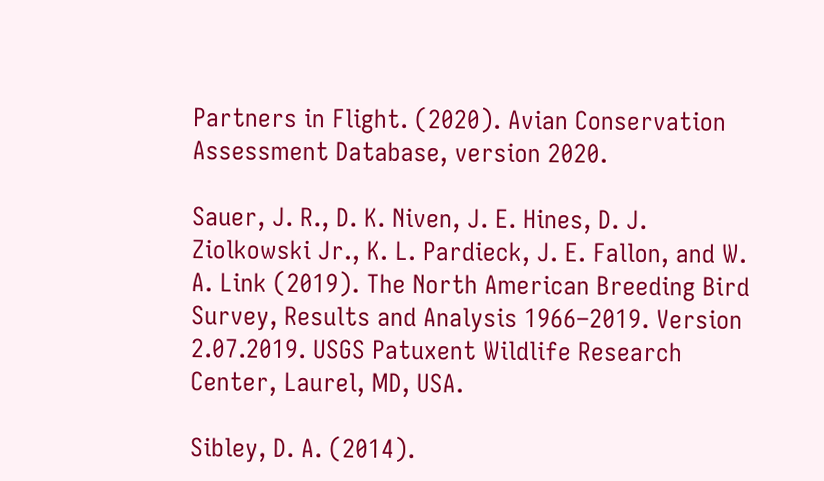Partners in Flight. (2020). Avian Conservation Assessment Database, version 2020.

Sauer, J. R., D. K. Niven, J. E. Hines, D. J. Ziolkowski Jr., K. L. Pardieck, J. E. Fallon, and W. A. Link (2019). The North American Breeding Bird Survey, Results and Analysis 1966–2019. Version 2.07.2019. USGS Patuxent Wildlife Research Center, Laurel, MD, USA.

Sibley, D. A. (2014).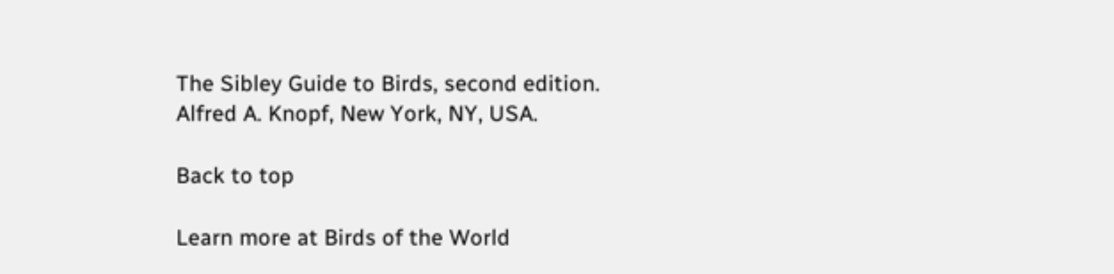The Sibley Guide to Birds, second edition. Alfred A. Knopf, New York, NY, USA.

Back to top

Learn more at Birds of the World